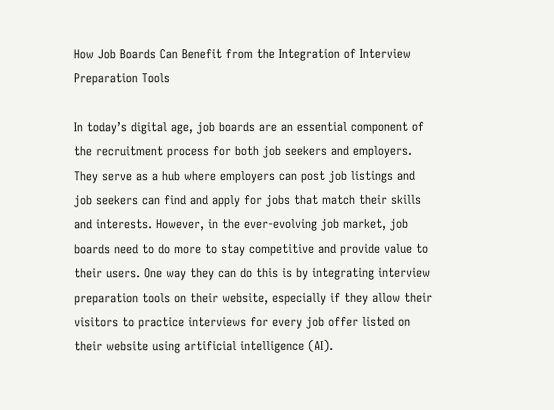How Job Boards Can Benefit from the Integration of Interview Preparation Tools

In today’s digital age, job boards are an essential component of the recruitment process for both job seekers and employers. They serve as a hub where employers can post job listings and job seekers can find and apply for jobs that match their skills and interests. However, in the ever-evolving job market, job boards need to do more to stay competitive and provide value to their users. One way they can do this is by integrating interview preparation tools on their website, especially if they allow their visitors to practice interviews for every job offer listed on their website using artificial intelligence (AI).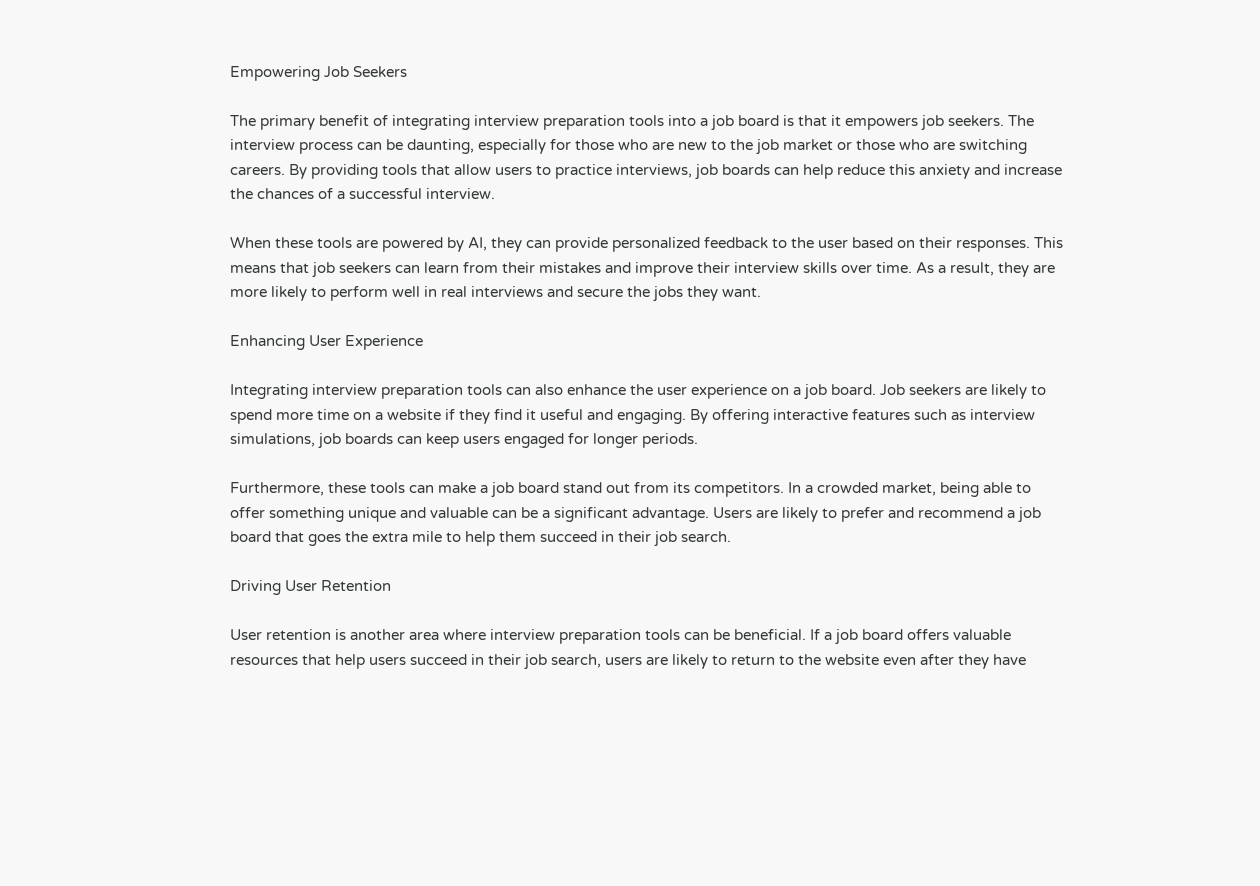Empowering Job Seekers

The primary benefit of integrating interview preparation tools into a job board is that it empowers job seekers. The interview process can be daunting, especially for those who are new to the job market or those who are switching careers. By providing tools that allow users to practice interviews, job boards can help reduce this anxiety and increase the chances of a successful interview.

When these tools are powered by AI, they can provide personalized feedback to the user based on their responses. This means that job seekers can learn from their mistakes and improve their interview skills over time. As a result, they are more likely to perform well in real interviews and secure the jobs they want.

Enhancing User Experience

Integrating interview preparation tools can also enhance the user experience on a job board. Job seekers are likely to spend more time on a website if they find it useful and engaging. By offering interactive features such as interview simulations, job boards can keep users engaged for longer periods.

Furthermore, these tools can make a job board stand out from its competitors. In a crowded market, being able to offer something unique and valuable can be a significant advantage. Users are likely to prefer and recommend a job board that goes the extra mile to help them succeed in their job search.

Driving User Retention

User retention is another area where interview preparation tools can be beneficial. If a job board offers valuable resources that help users succeed in their job search, users are likely to return to the website even after they have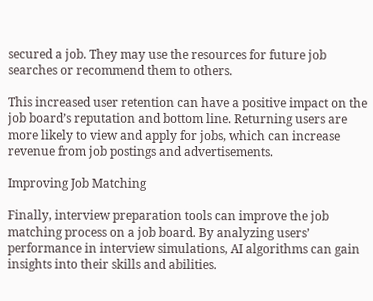secured a job. They may use the resources for future job searches or recommend them to others.

This increased user retention can have a positive impact on the job board’s reputation and bottom line. Returning users are more likely to view and apply for jobs, which can increase revenue from job postings and advertisements.

Improving Job Matching

Finally, interview preparation tools can improve the job matching process on a job board. By analyzing users’ performance in interview simulations, AI algorithms can gain insights into their skills and abilities.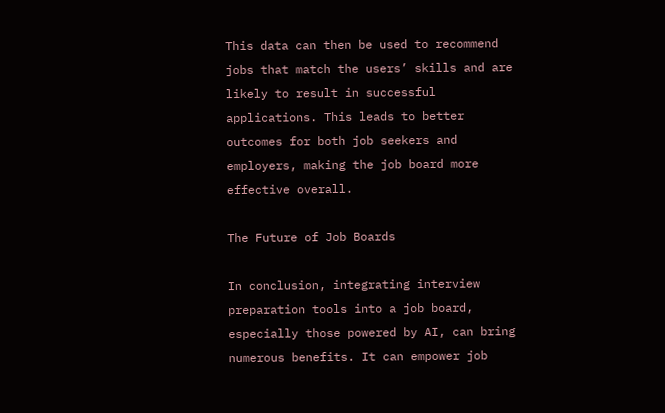This data can then be used to recommend jobs that match the users’ skills and are likely to result in successful applications. This leads to better outcomes for both job seekers and employers, making the job board more effective overall.

The Future of Job Boards

In conclusion, integrating interview preparation tools into a job board, especially those powered by AI, can bring numerous benefits. It can empower job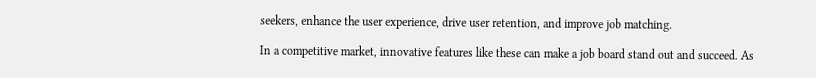seekers, enhance the user experience, drive user retention, and improve job matching.

In a competitive market, innovative features like these can make a job board stand out and succeed. As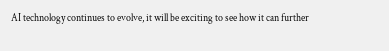AI technology continues to evolve, it will be exciting to see how it can further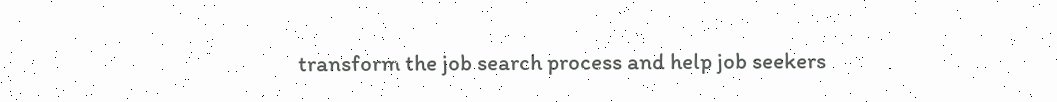transform the job search process and help job seekers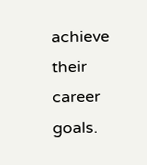achieve their career goals.